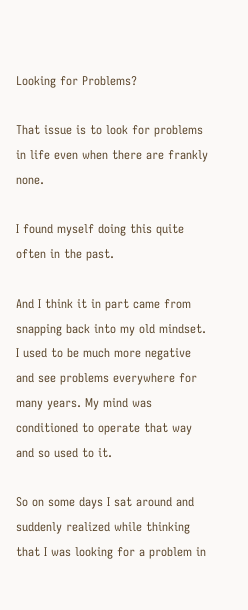Looking for Problems?

That issue is to look for problems in life even when there are frankly none.

I found myself doing this quite often in the past.

And I think it in part came from snapping back into my old mindset. I used to be much more negative and see problems everywhere for many years. My mind was conditioned to operate that way and so used to it.

So on some days I sat around and suddenly realized while thinking that I was looking for a problem in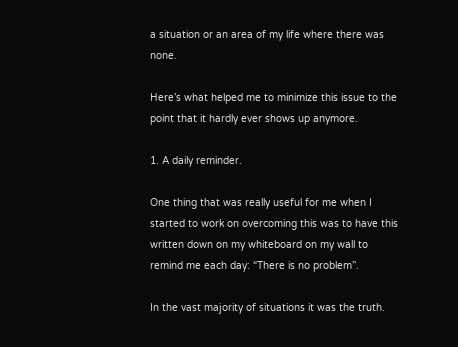a situation or an area of my life where there was none.

Here’s what helped me to minimize this issue to the point that it hardly ever shows up anymore.

1. A daily reminder.

One thing that was really useful for me when I started to work on overcoming this was to have this written down on my whiteboard on my wall to remind me each day: “There is no problem”.

In the vast majority of situations it was the truth.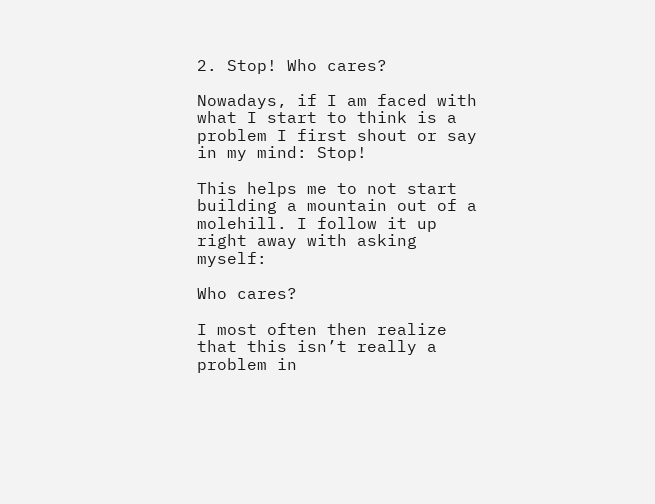2. Stop! Who cares?

Nowadays, if I am faced with what I start to think is a problem I first shout or say in my mind: Stop!

This helps me to not start building a mountain out of a molehill. I follow it up right away with asking myself:

Who cares?

I most often then realize that this isn’t really a problem in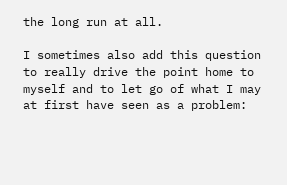the long run at all.

I sometimes also add this question to really drive the point home to myself and to let go of what I may at first have seen as a problem: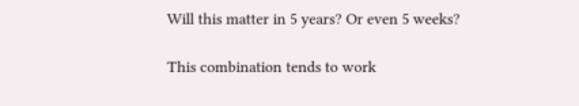Will this matter in 5 years? Or even 5 weeks?

This combination tends to work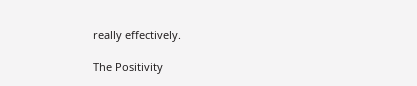really effectively.

The Positivity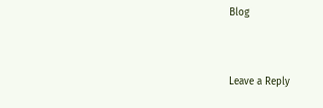Blog


Leave a Reply